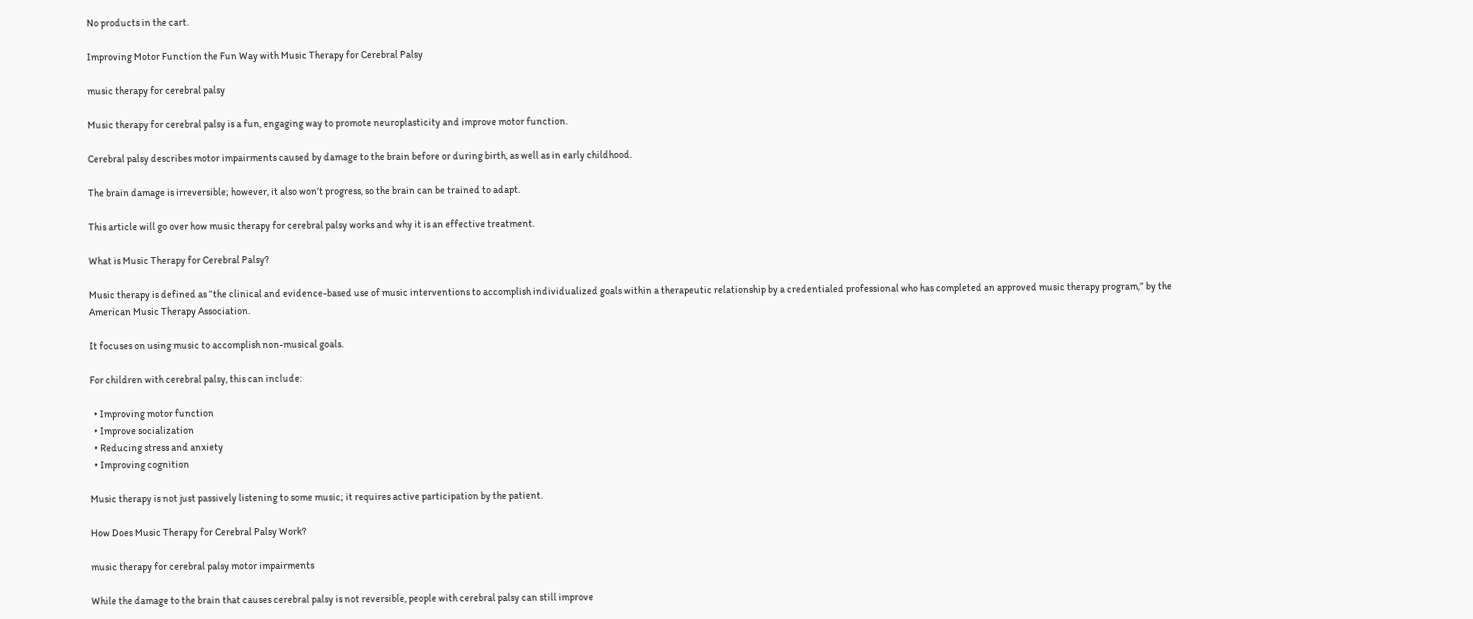No products in the cart.

Improving Motor Function the Fun Way with Music Therapy for Cerebral Palsy

music therapy for cerebral palsy

Music therapy for cerebral palsy is a fun, engaging way to promote neuroplasticity and improve motor function.

Cerebral palsy describes motor impairments caused by damage to the brain before or during birth, as well as in early childhood.

The brain damage is irreversible; however, it also won’t progress, so the brain can be trained to adapt.

This article will go over how music therapy for cerebral palsy works and why it is an effective treatment.

What is Music Therapy for Cerebral Palsy?

Music therapy is defined as “the clinical and evidence-based use of music interventions to accomplish individualized goals within a therapeutic relationship by a credentialed professional who has completed an approved music therapy program,” by the American Music Therapy Association.

It focuses on using music to accomplish non-musical goals.

For children with cerebral palsy, this can include:

  • Improving motor function
  • Improve socialization
  • Reducing stress and anxiety
  • Improving cognition

Music therapy is not just passively listening to some music; it requires active participation by the patient.

How Does Music Therapy for Cerebral Palsy Work?

music therapy for cerebral palsy motor impairments

While the damage to the brain that causes cerebral palsy is not reversible, people with cerebral palsy can still improve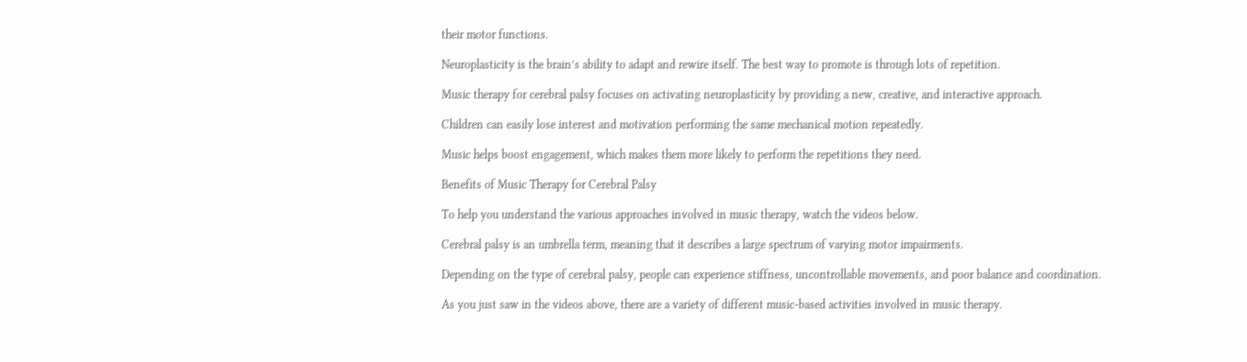their motor functions.

Neuroplasticity is the brain’s ability to adapt and rewire itself. The best way to promote is through lots of repetition.

Music therapy for cerebral palsy focuses on activating neuroplasticity by providing a new, creative, and interactive approach.

Children can easily lose interest and motivation performing the same mechanical motion repeatedly.

Music helps boost engagement, which makes them more likely to perform the repetitions they need.

Benefits of Music Therapy for Cerebral Palsy

To help you understand the various approaches involved in music therapy, watch the videos below.

Cerebral palsy is an umbrella term, meaning that it describes a large spectrum of varying motor impairments.

Depending on the type of cerebral palsy, people can experience stiffness, uncontrollable movements, and poor balance and coordination.

As you just saw in the videos above, there are a variety of different music-based activities involved in music therapy.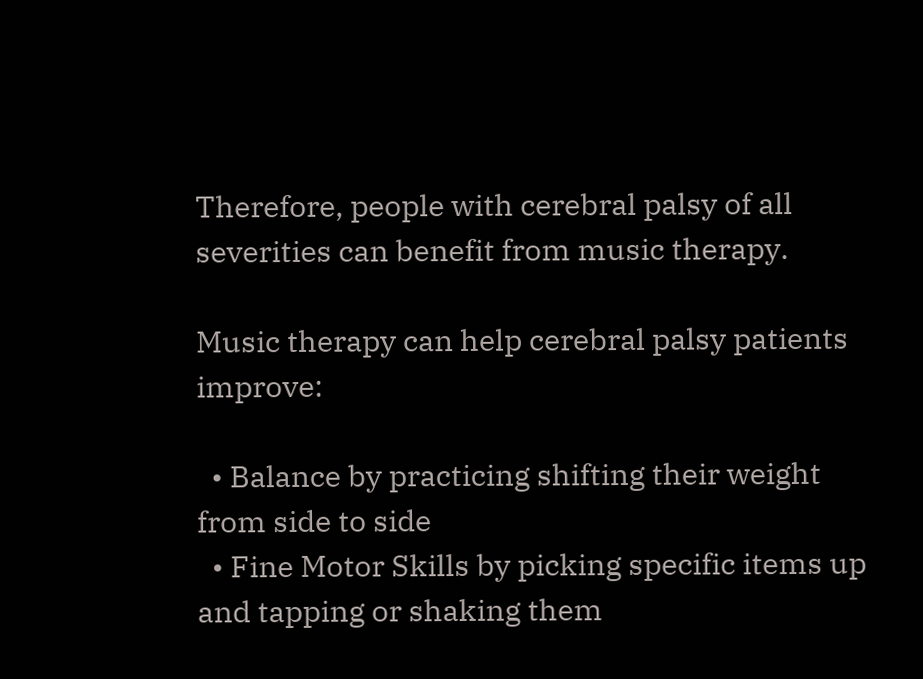Therefore, people with cerebral palsy of all severities can benefit from music therapy.

Music therapy can help cerebral palsy patients improve:

  • Balance by practicing shifting their weight from side to side
  • Fine Motor Skills by picking specific items up and tapping or shaking them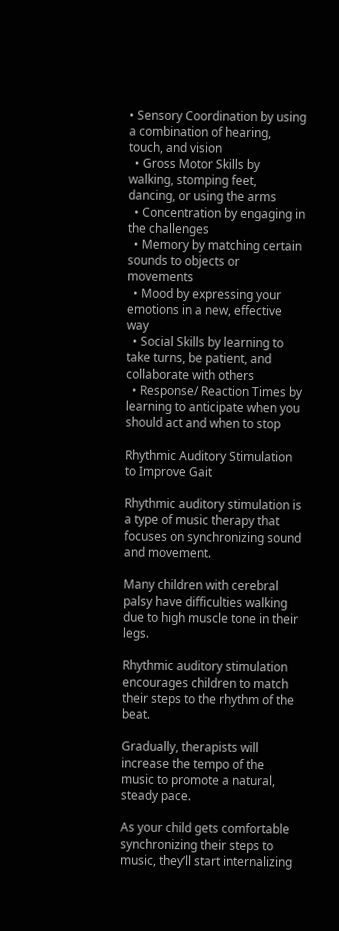• Sensory Coordination by using a combination of hearing, touch, and vision
  • Gross Motor Skills by walking, stomping feet, dancing, or using the arms
  • Concentration by engaging in the challenges
  • Memory by matching certain sounds to objects or movements
  • Mood by expressing your emotions in a new, effective way
  • Social Skills by learning to take turns, be patient, and collaborate with others
  • Response/ Reaction Times by learning to anticipate when you should act and when to stop

Rhythmic Auditory Stimulation to Improve Gait

Rhythmic auditory stimulation is a type of music therapy that focuses on synchronizing sound and movement.

Many children with cerebral palsy have difficulties walking due to high muscle tone in their legs.

Rhythmic auditory stimulation encourages children to match their steps to the rhythm of the beat.

Gradually, therapists will increase the tempo of the music to promote a natural, steady pace.

As your child gets comfortable synchronizing their steps to music, they’ll start internalizing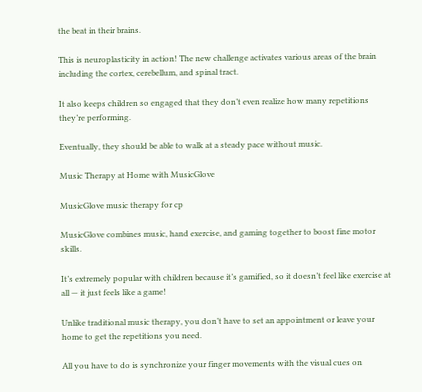the beat in their brains.

This is neuroplasticity in action! The new challenge activates various areas of the brain including the cortex, cerebellum, and spinal tract.

It also keeps children so engaged that they don’t even realize how many repetitions they’re performing.

Eventually, they should be able to walk at a steady pace without music.

Music Therapy at Home with MusicGlove

MusicGlove music therapy for cp

MusicGlove combines music, hand exercise, and gaming together to boost fine motor skills.

It’s extremely popular with children because it’s gamified, so it doesn’t feel like exercise at all — it just feels like a game!

Unlike traditional music therapy, you don’t have to set an appointment or leave your home to get the repetitions you need.

All you have to do is synchronize your finger movements with the visual cues on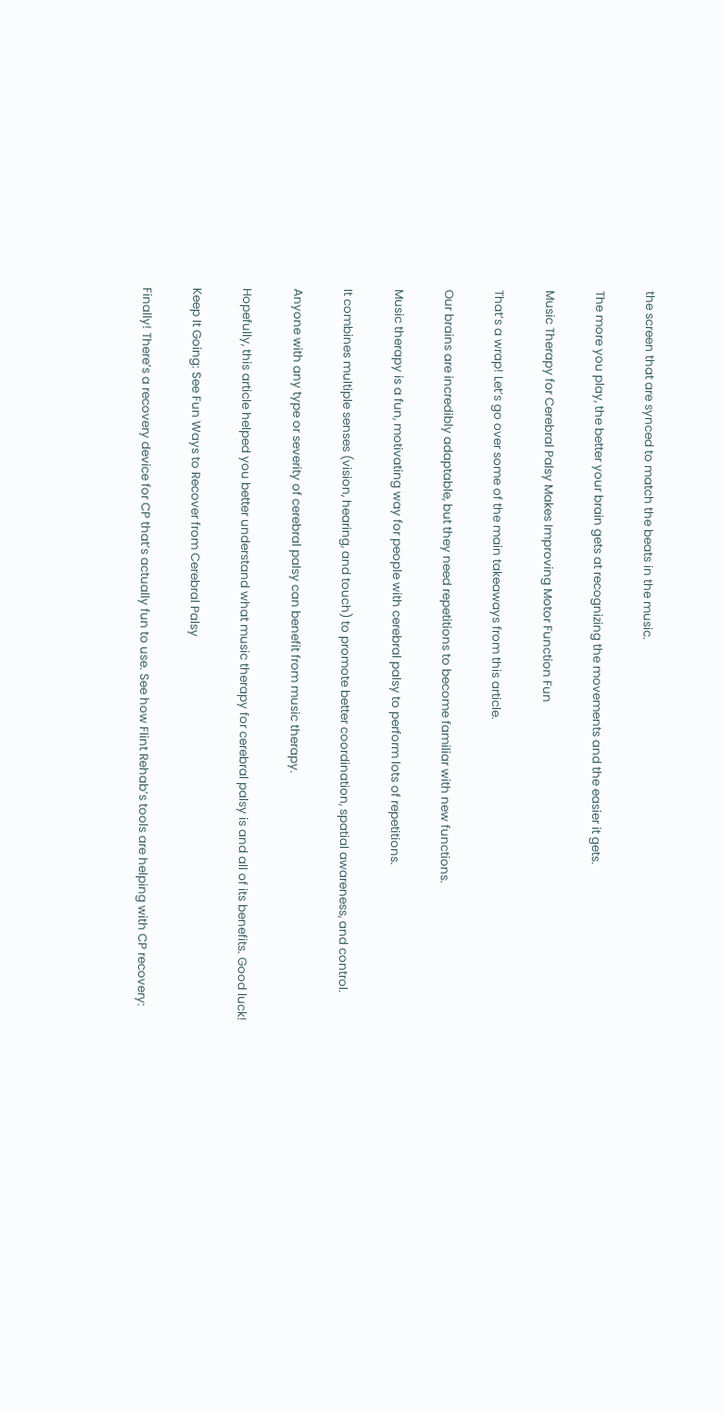the screen that are synced to match the beats in the music.

The more you play, the better your brain gets at recognizing the movements and the easier it gets.

Music Therapy for Cerebral Palsy Makes Improving Motor Function Fun

That’s a wrap! Let’s go over some of the main takeaways from this article.

Our brains are incredibly adaptable, but they need repetitions to become familiar with new functions.

Music therapy is a fun, motivating way for people with cerebral palsy to perform lots of repetitions.

It combines multiple senses (vision, hearing, and touch) to promote better coordination, spatial awareness, and control.

Anyone with any type or severity of cerebral palsy can benefit from music therapy.

Hopefully, this article helped you better understand what music therapy for cerebral palsy is and all of its benefits. Good luck!

Keep It Going: See Fun Ways to Recover from Cerebral Palsy

Finally! There’s a recovery device for CP that’s actually fun to use. See how Flint Rehab’s tools are helping with CP recovery: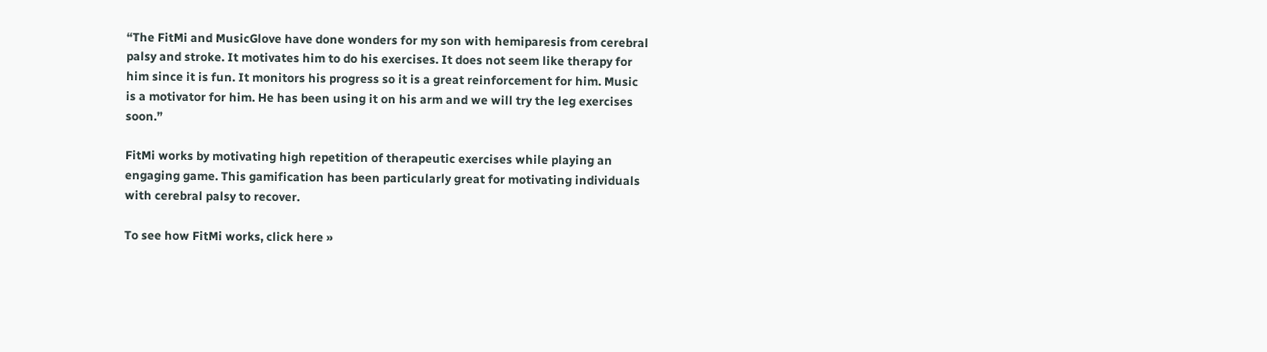“The FitMi and MusicGlove have done wonders for my son with hemiparesis from cerebral palsy and stroke. It motivates him to do his exercises. It does not seem like therapy for him since it is fun. It monitors his progress so it is a great reinforcement for him. Music is a motivator for him. He has been using it on his arm and we will try the leg exercises soon.”

FitMi works by motivating high repetition of therapeutic exercises while playing an engaging game. This gamification has been particularly great for motivating individuals with cerebral palsy to recover.

To see how FitMi works, click here »